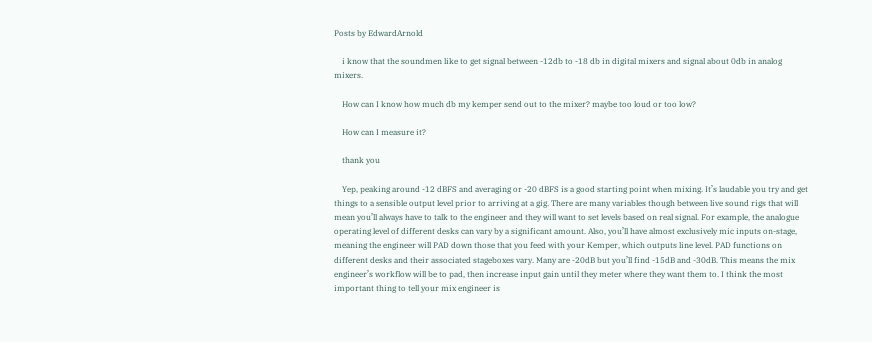Posts by EdwardArnold

    i know that the soundmen like to get signal between -12db to -18 db in digital mixers and signal about 0db in analog mixers.

    How can I know how much db my kemper send out to the mixer? maybe too loud or too low?

    How can I measure it?

    thank you

    Yep, peaking around -12 dBFS and averaging or -20 dBFS is a good starting point when mixing. It’s laudable you try and get things to a sensible output level prior to arriving at a gig. There are many variables though between live sound rigs that will mean you’ll always have to talk to the engineer and they will want to set levels based on real signal. For example, the analogue operating level of different desks can vary by a significant amount. Also, you’ll have almost exclusively mic inputs on-stage, meaning the engineer will PAD down those that you feed with your Kemper, which outputs line level. PAD functions on different desks and their associated stageboxes vary. Many are -20dB but you’ll find -15dB and -30dB. This means the mix engineer’s workflow will be to pad, then increase input gain until they meter where they want them to. I think the most important thing to tell your mix engineer is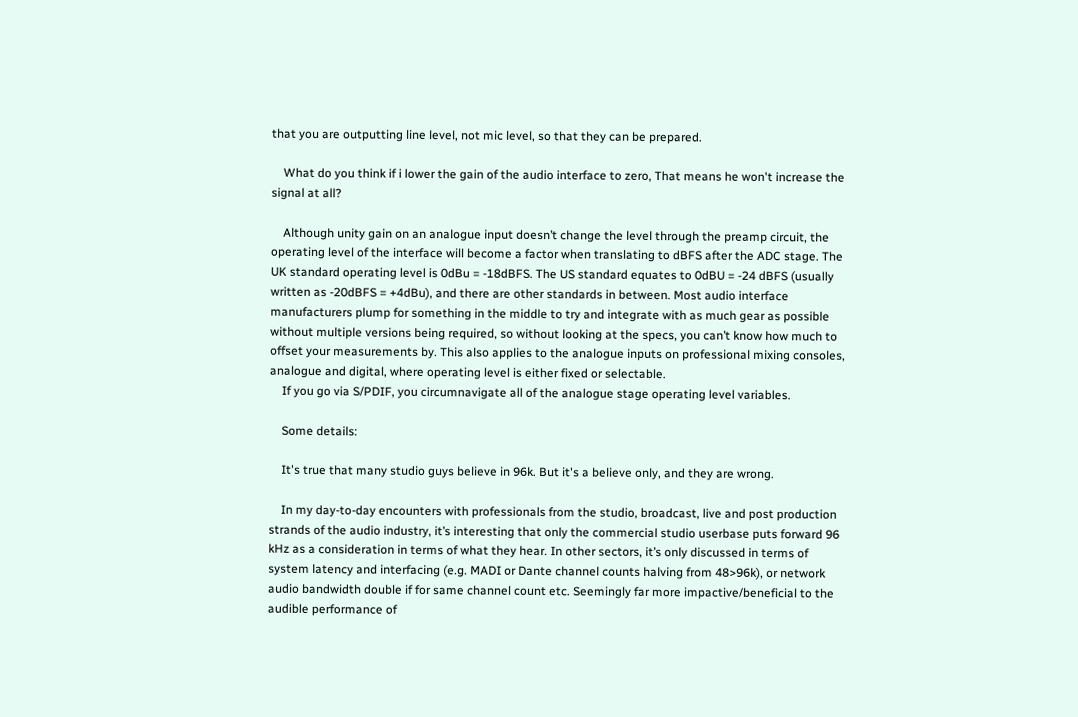that you are outputting line level, not mic level, so that they can be prepared.

    What do you think if i lower the gain of the audio interface to zero, That means he won't increase the signal at all?

    Although unity gain on an analogue input doesn’t change the level through the preamp circuit, the operating level of the interface will become a factor when translating to dBFS after the ADC stage. The UK standard operating level is 0dBu = -18dBFS. The US standard equates to 0dBU = -24 dBFS (usually written as -20dBFS = +4dBu), and there are other standards in between. Most audio interface manufacturers plump for something in the middle to try and integrate with as much gear as possible without multiple versions being required, so without looking at the specs, you can’t know how much to offset your measurements by. This also applies to the analogue inputs on professional mixing consoles, analogue and digital, where operating level is either fixed or selectable.
    If you go via S/PDIF, you circumnavigate all of the analogue stage operating level variables.

    Some details:

    It's true that many studio guys believe in 96k. But it's a believe only, and they are wrong.

    In my day-to-day encounters with professionals from the studio, broadcast, live and post production strands of the audio industry, it’s interesting that only the commercial studio userbase puts forward 96 kHz as a consideration in terms of what they hear. In other sectors, it’s only discussed in terms of system latency and interfacing (e.g. MADI or Dante channel counts halving from 48>96k), or network audio bandwidth double if for same channel count etc. Seemingly far more impactive/beneficial to the audible performance of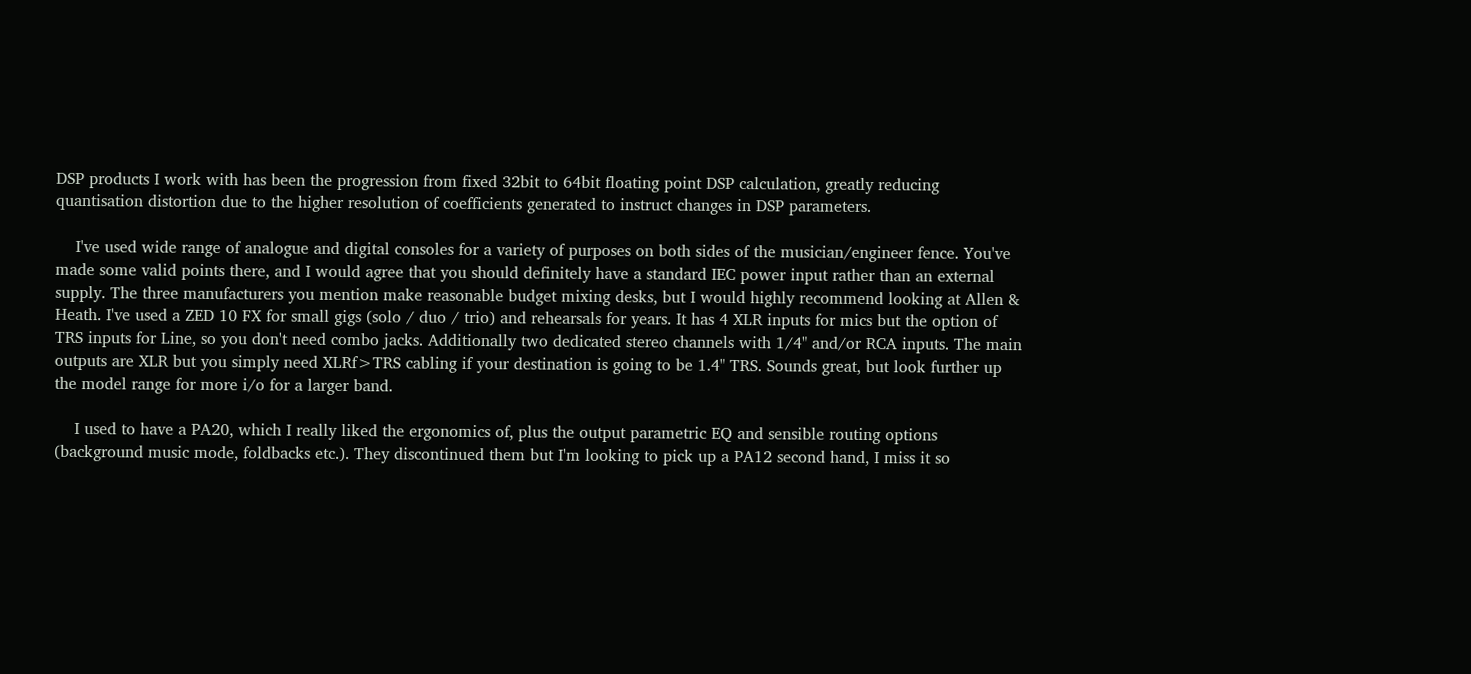DSP products I work with has been the progression from fixed 32bit to 64bit floating point DSP calculation, greatly reducing quantisation distortion due to the higher resolution of coefficients generated to instruct changes in DSP parameters.

    I've used wide range of analogue and digital consoles for a variety of purposes on both sides of the musician/engineer fence. You've made some valid points there, and I would agree that you should definitely have a standard IEC power input rather than an external supply. The three manufacturers you mention make reasonable budget mixing desks, but I would highly recommend looking at Allen & Heath. I've used a ZED 10 FX for small gigs (solo / duo / trio) and rehearsals for years. It has 4 XLR inputs for mics but the option of TRS inputs for Line, so you don't need combo jacks. Additionally two dedicated stereo channels with 1/4" and/or RCA inputs. The main outputs are XLR but you simply need XLRf>TRS cabling if your destination is going to be 1.4" TRS. Sounds great, but look further up the model range for more i/o for a larger band.

    I used to have a PA20, which I really liked the ergonomics of, plus the output parametric EQ and sensible routing options (background music mode, foldbacks etc.). They discontinued them but I'm looking to pick up a PA12 second hand, I miss it so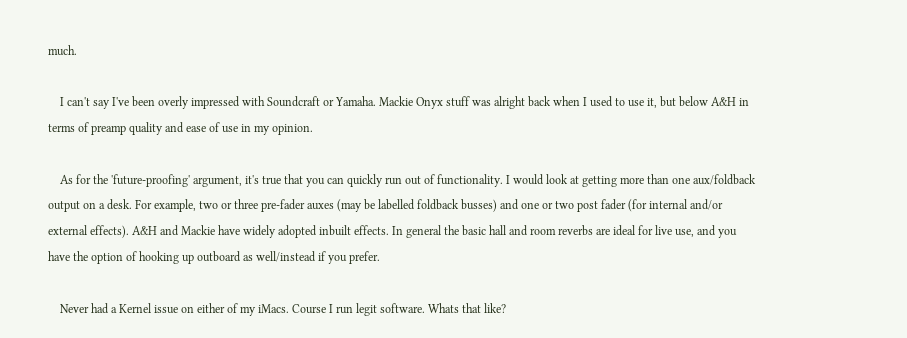much.

    I can't say I've been overly impressed with Soundcraft or Yamaha. Mackie Onyx stuff was alright back when I used to use it, but below A&H in terms of preamp quality and ease of use in my opinion.

    As for the 'future-proofing' argument, it's true that you can quickly run out of functionality. I would look at getting more than one aux/foldback output on a desk. For example, two or three pre-fader auxes (may be labelled foldback busses) and one or two post fader (for internal and/or external effects). A&H and Mackie have widely adopted inbuilt effects. In general the basic hall and room reverbs are ideal for live use, and you have the option of hooking up outboard as well/instead if you prefer.

    Never had a Kernel issue on either of my iMacs. Course I run legit software. Whats that like?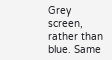Grey screen, rather than blue. Same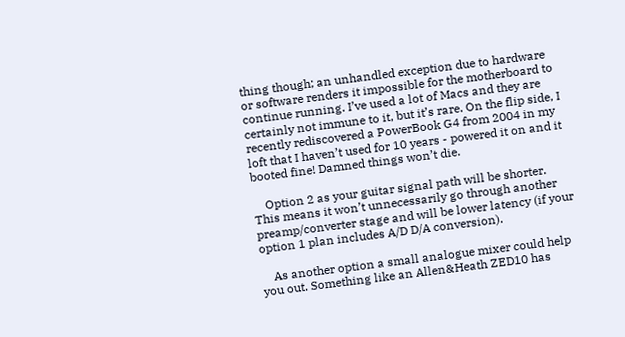thing though; an unhandled exception due to hardware or software renders it impossible for the motherboard to continue running. I’ve used a lot of Macs and they are certainly not immune to it, but it’s rare. On the flip side, I recently rediscovered a PowerBook G4 from 2004 in my loft that I haven’t used for 10 years - powered it on and it booted fine! Damned things won’t die.

    Option 2 as your guitar signal path will be shorter. This means it won’t unnecessarily go through another preamp/converter stage and will be lower latency (if your option 1 plan includes A/D D/A conversion).

    As another option a small analogue mixer could help you out. Something like an Allen&Heath ZED10 has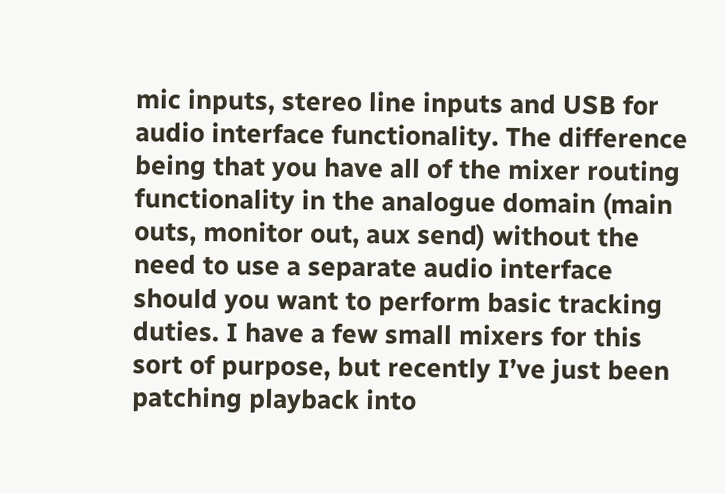mic inputs, stereo line inputs and USB for audio interface functionality. The difference being that you have all of the mixer routing functionality in the analogue domain (main outs, monitor out, aux send) without the need to use a separate audio interface should you want to perform basic tracking duties. I have a few small mixers for this sort of purpose, but recently I’ve just been patching playback into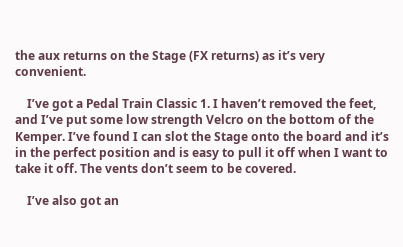the aux returns on the Stage (FX returns) as it’s very convenient.

    I’ve got a Pedal Train Classic 1. I haven’t removed the feet, and I’ve put some low strength Velcro on the bottom of the Kemper. I’ve found I can slot the Stage onto the board and it’s in the perfect position and is easy to pull it off when I want to take it off. The vents don’t seem to be covered.

    I’ve also got an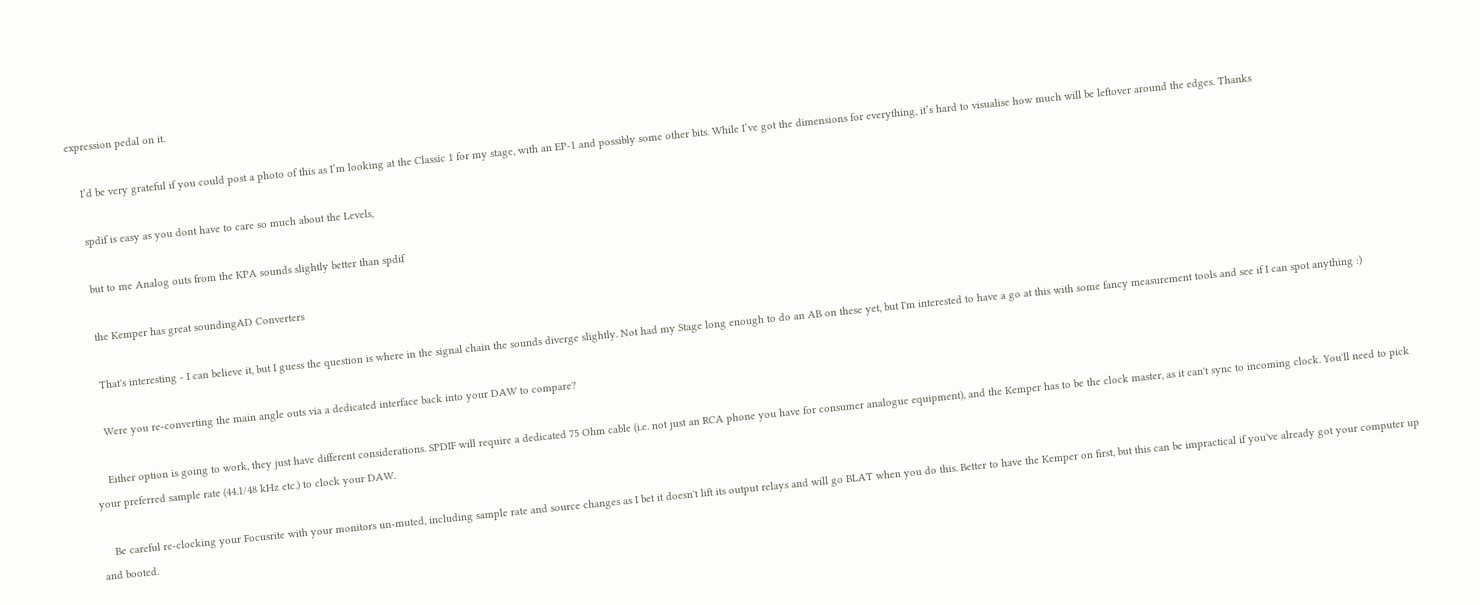expression pedal on it.

    I’d be very grateful if you could post a photo of this as I’m looking at the Classic 1 for my stage, with an EP-1 and possibly some other bits. While I’ve got the dimensions for everything, it’s hard to visualise how much will be leftover around the edges. Thanks

    spdif is easy as you dont have to care so much about the Levels,

    but to me Analog outs from the KPA sounds slightly better than spdif

    the Kemper has great soundingAD Converters

    That's interesting - I can believe it, but I guess the question is where in the signal chain the sounds diverge slightly. Not had my Stage long enough to do an AB on these yet, but I'm interested to have a go at this with some fancy measurement tools and see if I can spot anything :)

    Were you re-converting the main angle outs via a dedicated interface back into your DAW to compare?

    Either option is going to work, they just have different considerations. SPDIF will require a dedicated 75 Ohm cable (i.e. not just an RCA phone you have for consumer analogue equipment), and the Kemper has to be the clock master, as it can't sync to incoming clock. You'll need to pick your preferred sample rate (44.1/48 kHz etc.) to clock your DAW.

    Be careful re-clocking your Focusrite with your monitors un-muted, including sample rate and source changes as I bet it doesn't lift its output relays and will go BLAT when you do this. Better to have the Kemper on first, but this can be impractical if you've already got your computer up and booted.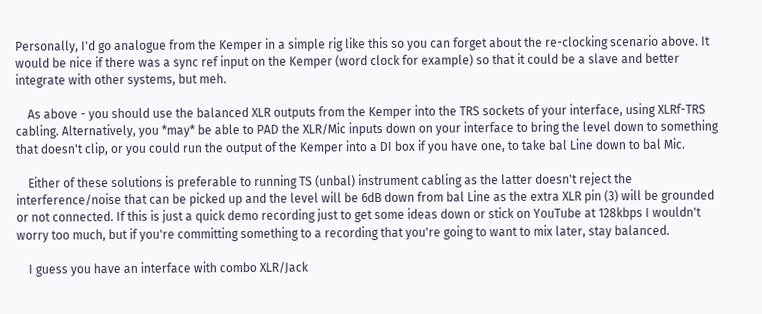Personally, I'd go analogue from the Kemper in a simple rig like this so you can forget about the re-clocking scenario above. It would be nice if there was a sync ref input on the Kemper (word clock for example) so that it could be a slave and better integrate with other systems, but meh.

    As above - you should use the balanced XLR outputs from the Kemper into the TRS sockets of your interface, using XLRf-TRS cabling. Alternatively, you *may* be able to PAD the XLR/Mic inputs down on your interface to bring the level down to something that doesn't clip, or you could run the output of the Kemper into a DI box if you have one, to take bal Line down to bal Mic.

    Either of these solutions is preferable to running TS (unbal) instrument cabling as the latter doesn't reject the interference/noise that can be picked up and the level will be 6dB down from bal Line as the extra XLR pin (3) will be grounded or not connected. If this is just a quick demo recording just to get some ideas down or stick on YouTube at 128kbps I wouldn't worry too much, but if you're committing something to a recording that you're going to want to mix later, stay balanced.

    I guess you have an interface with combo XLR/Jack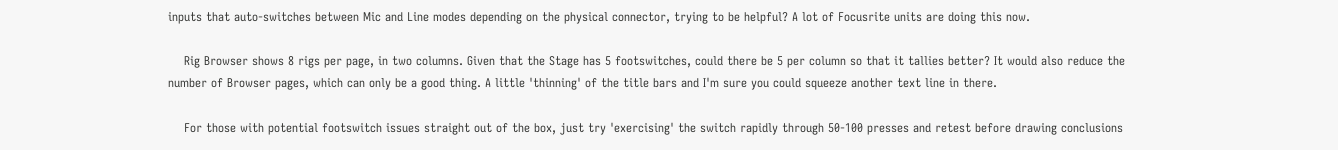inputs that auto-switches between Mic and Line modes depending on the physical connector, trying to be helpful? A lot of Focusrite units are doing this now.

    Rig Browser shows 8 rigs per page, in two columns. Given that the Stage has 5 footswitches, could there be 5 per column so that it tallies better? It would also reduce the number of Browser pages, which can only be a good thing. A little 'thinning' of the title bars and I'm sure you could squeeze another text line in there.

    For those with potential footswitch issues straight out of the box, just try 'exercising' the switch rapidly through 50-100 presses and retest before drawing conclusions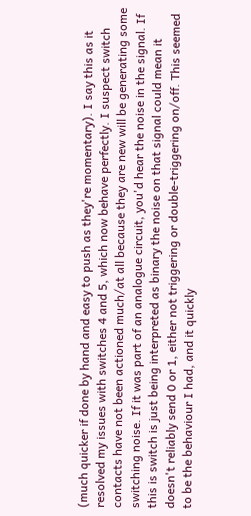(much quicker if done by hand and easy to push as they're momentary). I say this as it resolved my issues with switches 4 and 5, which now behave perfectly. I suspect switch contacts have not been actioned much/at all because they are new will be generating some switching noise. If it was part of an analogue circuit, you'd hear the noise in the signal. If this is switch is just being interpreted as binary the noise on that signal could mean it doesn't reliably send 0 or 1, either not triggering or double-triggering on/off. This seemed to be the behaviour I had, and it quickly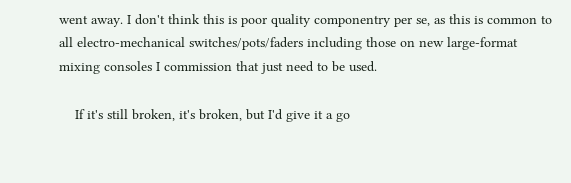went away. I don't think this is poor quality componentry per se, as this is common to all electro-mechanical switches/pots/faders including those on new large-format mixing consoles I commission that just need to be used.

    If it's still broken, it's broken, but I'd give it a go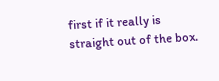first if it really is straight out of the box.